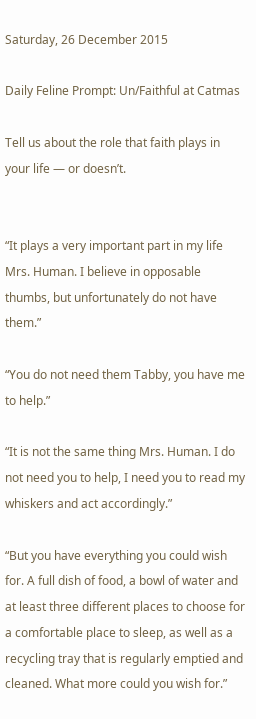Saturday, 26 December 2015

Daily Feline Prompt: Un/Faithful at Catmas

Tell us about the role that faith plays in your life — or doesn’t.


“It plays a very important part in my life Mrs. Human. I believe in opposable thumbs, but unfortunately do not have them.”

“You do not need them Tabby, you have me to help.”

“It is not the same thing Mrs. Human. I do not need you to help, I need you to read my whiskers and act accordingly.”

“But you have everything you could wish for. A full dish of food, a bowl of water and at least three different places to choose for a comfortable place to sleep, as well as a recycling tray that is regularly emptied and cleaned. What more could you wish for.”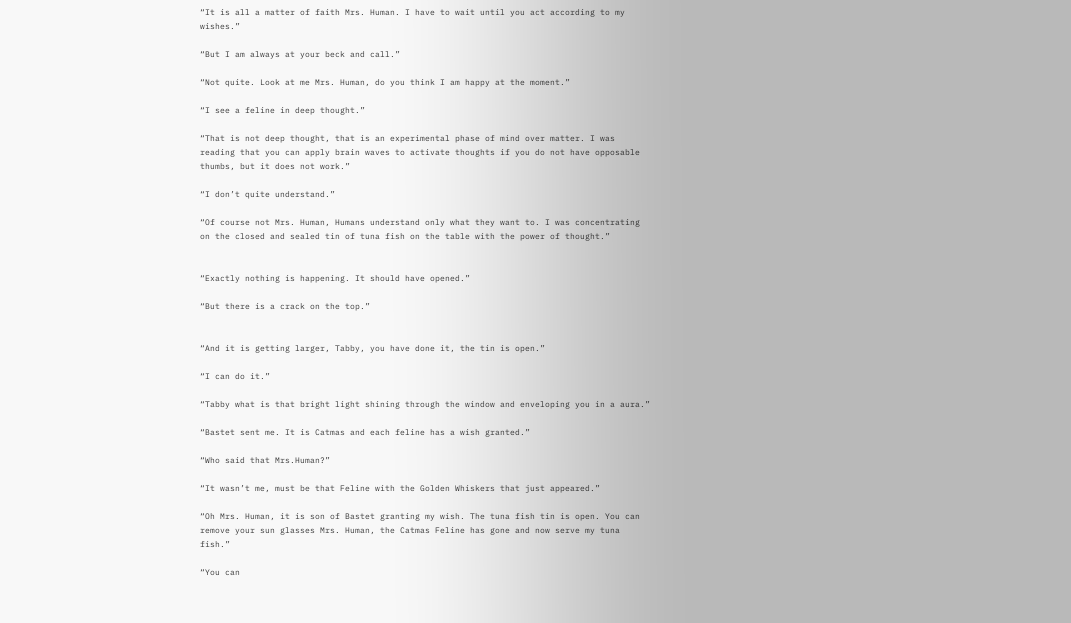“It is all a matter of faith Mrs. Human. I have to wait until you act according to my wishes.”

“But I am always at your beck and call.”

“Not quite. Look at me Mrs. Human, do you think I am happy at the moment.”

“I see a feline in deep thought.”

“That is not deep thought, that is an experimental phase of mind over matter. I was reading that you can apply brain waves to activate thoughts if you do not have opposable thumbs, but it does not work.”

“I don’t quite understand.”

“Of course not Mrs. Human, Humans understand only what they want to. I was concentrating on the closed and sealed tin of tuna fish on the table with the power of thought.”


“Exactly nothing is happening. It should have opened.”

“But there is a crack on the top.”


“And it is getting larger, Tabby, you have done it, the tin is open.”

“I can do it.”

“Tabby what is that bright light shining through the window and enveloping you in a aura.”

“Bastet sent me. It is Catmas and each feline has a wish granted.”

“Who said that Mrs.Human?”

“It wasn’t me, must be that Feline with the Golden Whiskers that just appeared.”

“Oh Mrs. Human, it is son of Bastet granting my wish. The tuna fish tin is open. You can remove your sun glasses Mrs. Human, the Catmas Feline has gone and now serve my tuna fish.”

“You can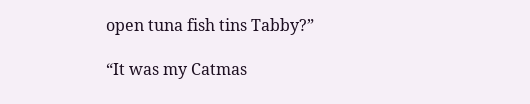open tuna fish tins Tabby?”

“It was my Catmas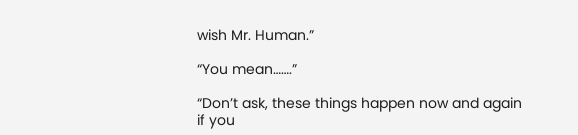wish Mr. Human.”

“You mean…….”

“Don’t ask, these things happen now and again if you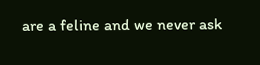are a feline and we never ask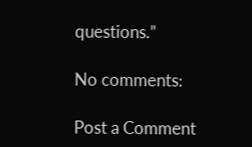questions.”

No comments:

Post a Comment